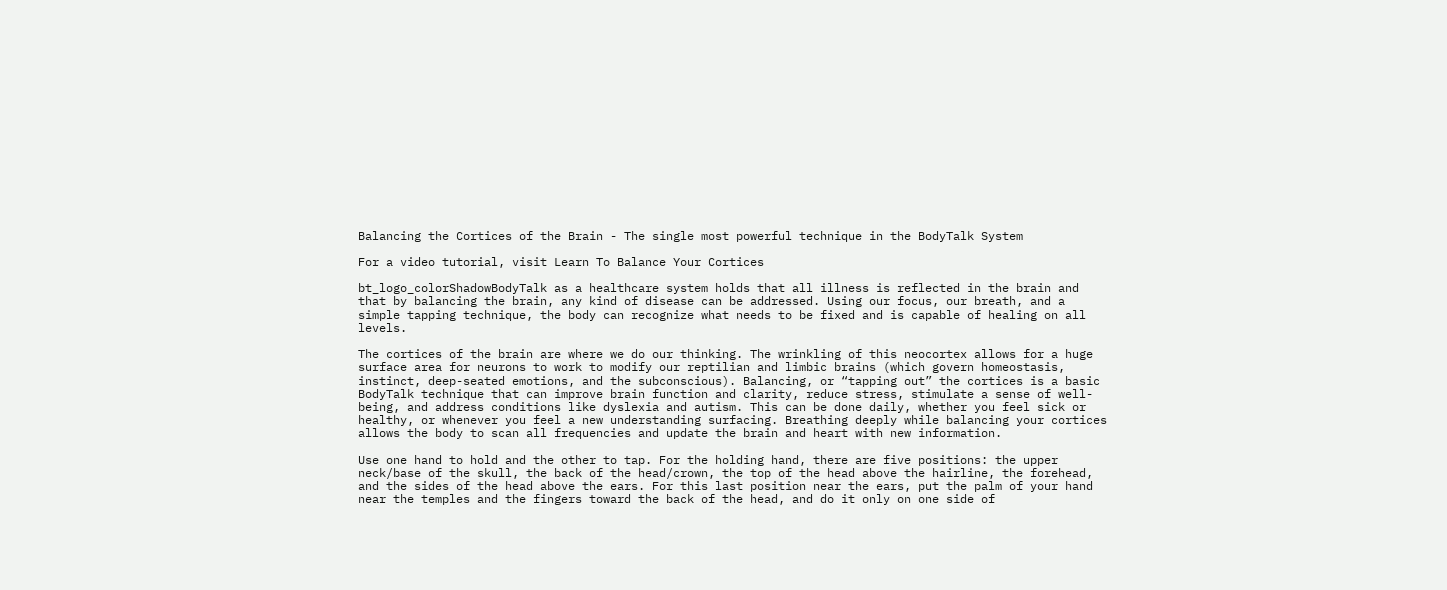Balancing the Cortices of the Brain - The single most powerful technique in the BodyTalk System

For a video tutorial, visit Learn To Balance Your Cortices

bt_logo_colorShadowBodyTalk as a healthcare system holds that all illness is reflected in the brain and that by balancing the brain, any kind of disease can be addressed. Using our focus, our breath, and a simple tapping technique, the body can recognize what needs to be fixed and is capable of healing on all levels.

The cortices of the brain are where we do our thinking. The wrinkling of this neocortex allows for a huge surface area for neurons to work to modify our reptilian and limbic brains (which govern homeostasis, instinct, deep-seated emotions, and the subconscious). Balancing, or “tapping out” the cortices is a basic BodyTalk technique that can improve brain function and clarity, reduce stress, stimulate a sense of well-being, and address conditions like dyslexia and autism. This can be done daily, whether you feel sick or healthy, or whenever you feel a new understanding surfacing. Breathing deeply while balancing your cortices allows the body to scan all frequencies and update the brain and heart with new information.

Use one hand to hold and the other to tap. For the holding hand, there are five positions: the upper neck/base of the skull, the back of the head/crown, the top of the head above the hairline, the forehead, and the sides of the head above the ears. For this last position near the ears, put the palm of your hand near the temples and the fingers toward the back of the head, and do it only on one side of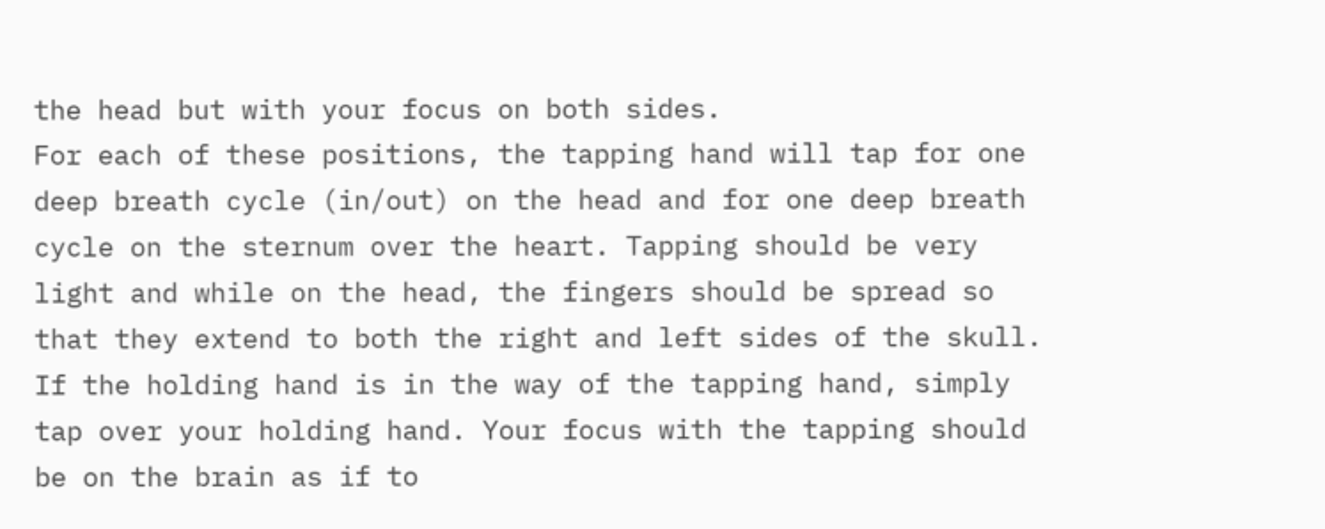the head but with your focus on both sides.
For each of these positions, the tapping hand will tap for one deep breath cycle (in/out) on the head and for one deep breath cycle on the sternum over the heart. Tapping should be very light and while on the head, the fingers should be spread so that they extend to both the right and left sides of the skull. If the holding hand is in the way of the tapping hand, simply tap over your holding hand. Your focus with the tapping should be on the brain as if to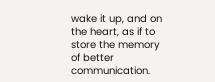wake it up, and on the heart, as if to store the memory of better communication.